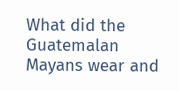What did the Guatemalan Mayans wear and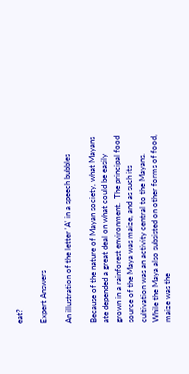eat?

Expert Answers

An illustration of the letter 'A' in a speech bubbles

Because of the nature of Mayan society, what Mayans ate depended a great deal on what could be easily grown in a rainforest environment.  The principal food source of the Maya was maize, and as such its cultivation was an activity central to the Mayans.  While the Maya also subsisted on other forms of food, maize was the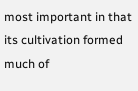most important in that its cultivation formed much of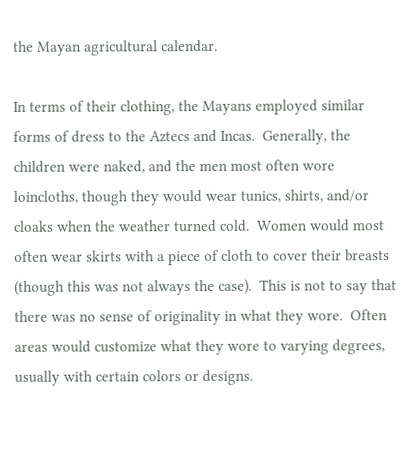the Mayan agricultural calendar.

In terms of their clothing, the Mayans employed similar forms of dress to the Aztecs and Incas.  Generally, the children were naked, and the men most often wore loincloths, though they would wear tunics, shirts, and/or cloaks when the weather turned cold.  Women would most often wear skirts with a piece of cloth to cover their breasts (though this was not always the case).  This is not to say that there was no sense of originality in what they wore.  Often areas would customize what they wore to varying degrees, usually with certain colors or designs.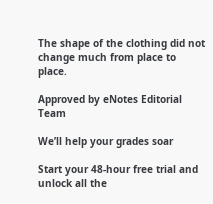The shape of the clothing did not change much from place to place.

Approved by eNotes Editorial Team

We’ll help your grades soar

Start your 48-hour free trial and unlock all the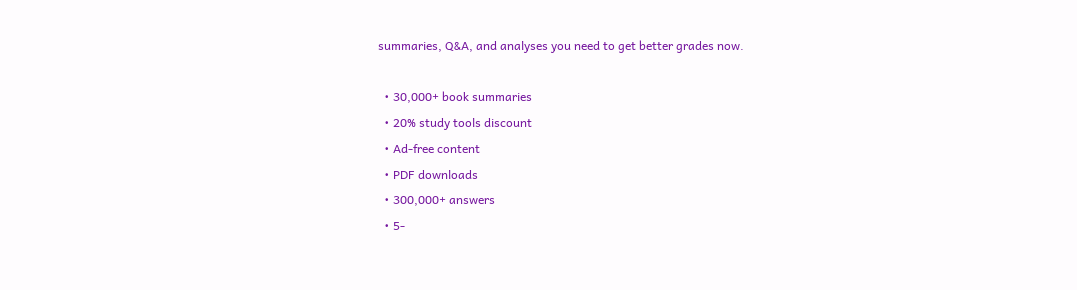summaries, Q&A, and analyses you need to get better grades now.

  • 30,000+ book summaries
  • 20% study tools discount
  • Ad-free content
  • PDF downloads
  • 300,000+ answers
  • 5-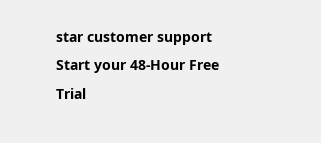star customer support
Start your 48-Hour Free Trial